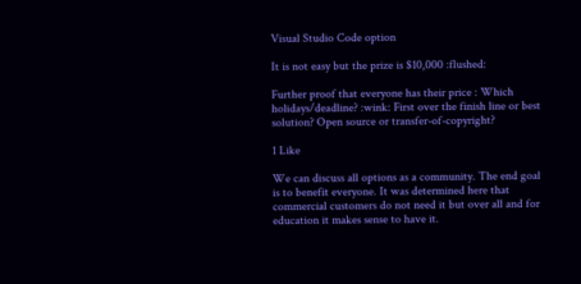Visual Studio Code option

It is not easy but the prize is $10,000 :flushed:

Further proof that everyone has their price : Which holidays/deadline? :wink: First over the finish line or best solution? Open source or transfer-of-copyright?

1 Like

We can discuss all options as a community. The end goal is to benefit everyone. It was determined here that commercial customers do not need it but over all and for education it makes sense to have it.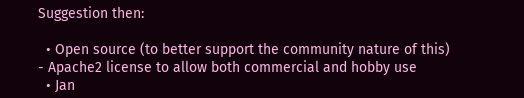Suggestion then:

  • Open source (to better support the community nature of this) - Apache2 license to allow both commercial and hobby use
  • Jan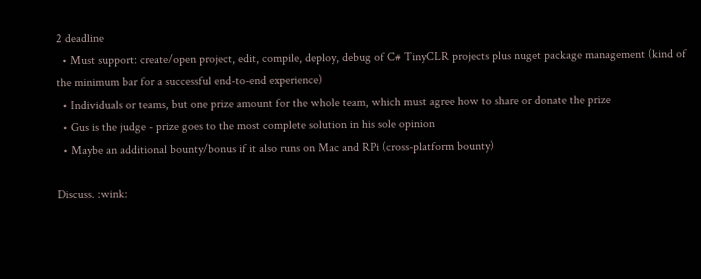2 deadline
  • Must support: create/open project, edit, compile, deploy, debug of C# TinyCLR projects plus nuget package management (kind of the minimum bar for a successful end-to-end experience)
  • Individuals or teams, but one prize amount for the whole team, which must agree how to share or donate the prize
  • Gus is the judge - prize goes to the most complete solution in his sole opinion
  • Maybe an additional bounty/bonus if it also runs on Mac and RPi (cross-platform bounty)

Discuss. :wink: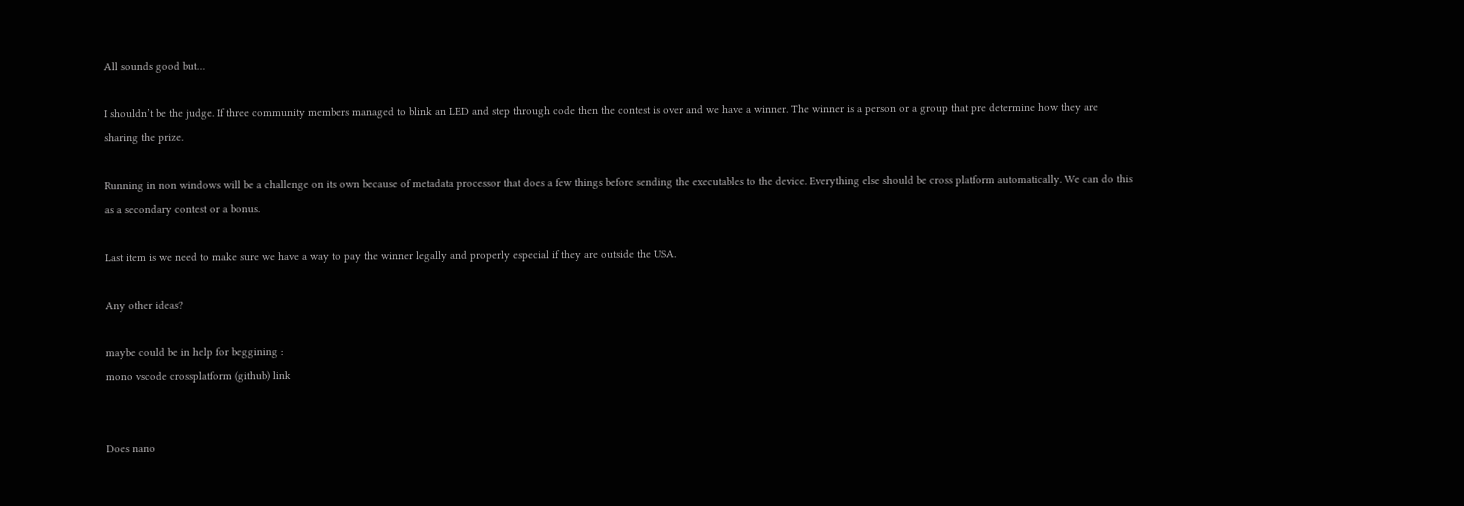All sounds good but…

I shouldn’t be the judge. If three community members managed to blink an LED and step through code then the contest is over and we have a winner. The winner is a person or a group that pre determine how they are sharing the prize.

Running in non windows will be a challenge on its own because of metadata processor that does a few things before sending the executables to the device. Everything else should be cross platform automatically. We can do this as a secondary contest or a bonus.

Last item is we need to make sure we have a way to pay the winner legally and properly especial if they are outside the USA.

Any other ideas?

maybe could be in help for beggining :
mono vscode crossplatform (github) link


Does nano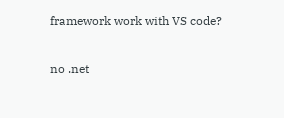framework work with VS code?

no .net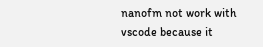nanofm not work with vscode because it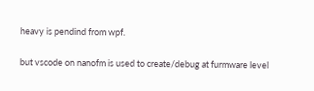heavy is pendind from wpf.

but vscode on nanofm is used to create/debug at furmware level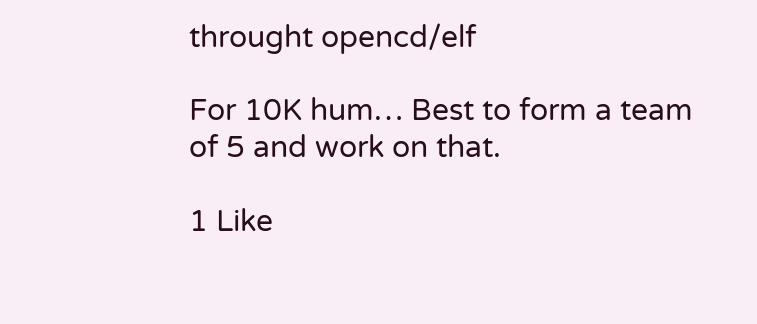throught opencd/elf

For 10K hum… Best to form a team of 5 and work on that.

1 Like